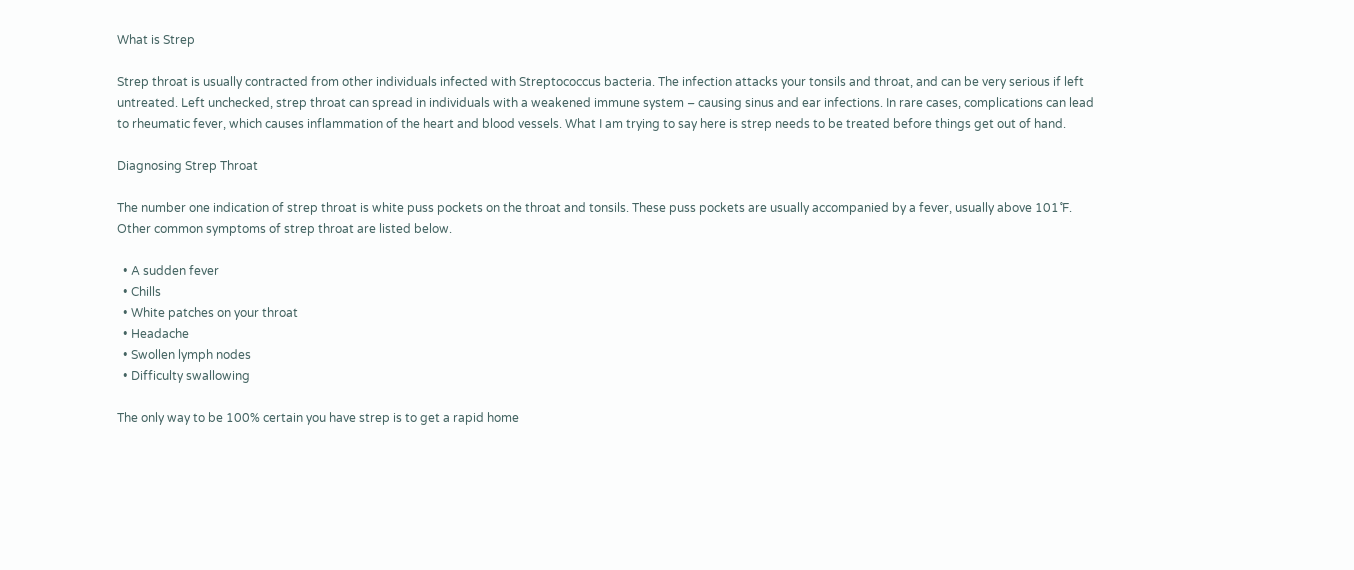What is Strep

Strep throat is usually contracted from other individuals infected with Streptococcus bacteria. The infection attacks your tonsils and throat, and can be very serious if left untreated. Left unchecked, strep throat can spread in individuals with a weakened immune system – causing sinus and ear infections. In rare cases, complications can lead to rheumatic fever, which causes inflammation of the heart and blood vessels. What I am trying to say here is strep needs to be treated before things get out of hand.

Diagnosing Strep Throat

The number one indication of strep throat is white puss pockets on the throat and tonsils. These puss pockets are usually accompanied by a fever, usually above 101˚F. Other common symptoms of strep throat are listed below.

  • A sudden fever
  • Chills
  • White patches on your throat
  • Headache
  • Swollen lymph nodes
  • Difficulty swallowing

The only way to be 100% certain you have strep is to get a rapid home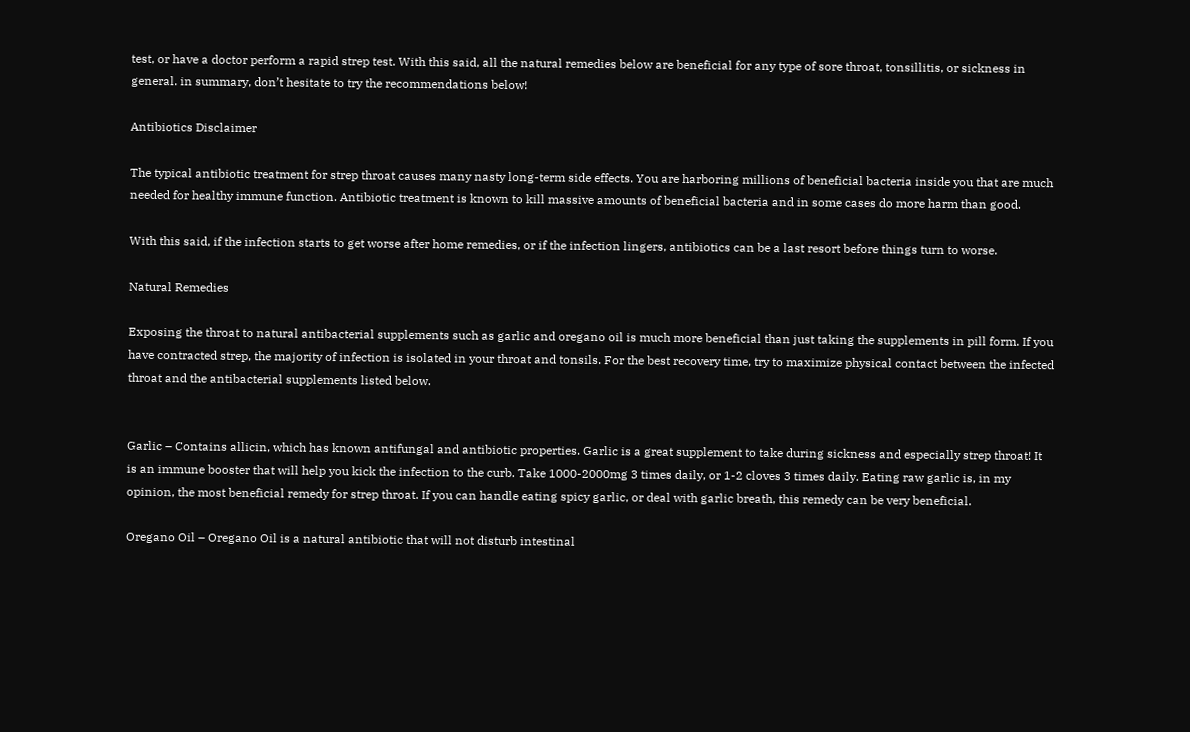test, or have a doctor perform a rapid strep test. With this said, all the natural remedies below are beneficial for any type of sore throat, tonsillitis, or sickness in general. in summary, don’t hesitate to try the recommendations below!

Antibiotics Disclaimer

The typical antibiotic treatment for strep throat causes many nasty long-term side effects. You are harboring millions of beneficial bacteria inside you that are much needed for healthy immune function. Antibiotic treatment is known to kill massive amounts of beneficial bacteria and in some cases do more harm than good.

With this said, if the infection starts to get worse after home remedies, or if the infection lingers, antibiotics can be a last resort before things turn to worse.

Natural Remedies

Exposing the throat to natural antibacterial supplements such as garlic and oregano oil is much more beneficial than just taking the supplements in pill form. If you have contracted strep, the majority of infection is isolated in your throat and tonsils. For the best recovery time, try to maximize physical contact between the infected throat and the antibacterial supplements listed below.


Garlic – Contains allicin, which has known antifungal and antibiotic properties. Garlic is a great supplement to take during sickness and especially strep throat! It is an immune booster that will help you kick the infection to the curb. Take 1000-2000mg 3 times daily, or 1-2 cloves 3 times daily. Eating raw garlic is, in my opinion, the most beneficial remedy for strep throat. If you can handle eating spicy garlic, or deal with garlic breath, this remedy can be very beneficial.

Oregano Oil – Oregano Oil is a natural antibiotic that will not disturb intestinal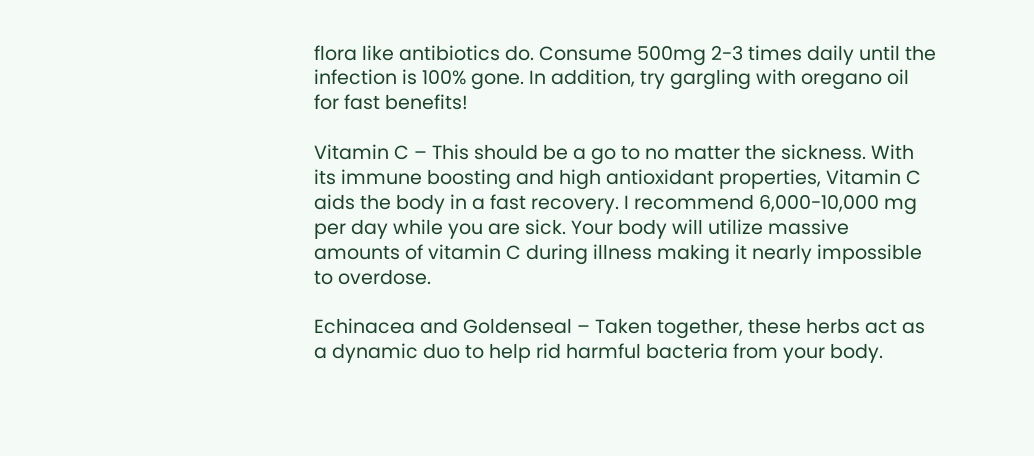flora like antibiotics do. Consume 500mg 2-3 times daily until the infection is 100% gone. In addition, try gargling with oregano oil for fast benefits!

Vitamin C – This should be a go to no matter the sickness. With its immune boosting and high antioxidant properties, Vitamin C aids the body in a fast recovery. I recommend 6,000-10,000 mg per day while you are sick. Your body will utilize massive amounts of vitamin C during illness making it nearly impossible to overdose.

Echinacea and Goldenseal – Taken together, these herbs act as a dynamic duo to help rid harmful bacteria from your body.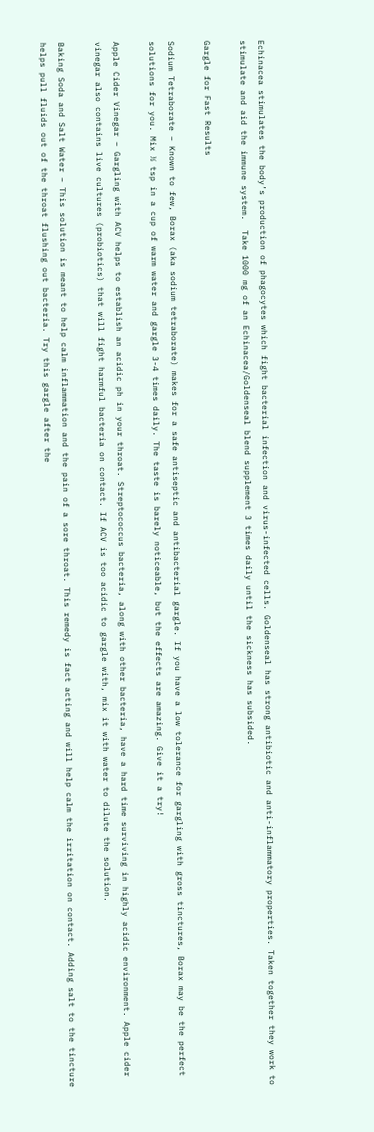Echinacea stimulates the body’s production of phagocytes which fight bacterial infection and virus-infected cells. Goldenseal has strong antibiotic and anti-inflammatory properties. Taken together they work to stimulate and aid the immune system.  Take 1000 mg of an Echinacea/Goldenseal blend supplement 3 times daily until the sickness has subsided.

Gargle for Fast Results

Sodium Tetraborate – Known to few, Borax (aka sodium tetraborate) makes for a safe antiseptic and antibacterial gargle. If you have a low tolerance for gargling with gross tinctures, Borax may be the perfect solutions for you. Mix ½ tsp in a cup of warm water and gargle 3-4 times daily. The taste is barely noticeable, but the effects are amazing. Give it a try!

Apple Cider Vinegar – Gargling with ACV helps to establish an acidic ph in your throat. Streptococcus bacteria, along with other bacteria, have a hard time surviving in highly acidic environment. Apple cider vinegar also contains live cultures (probiotics) that will fight harmful bacteria on contact. If ACV is too acidic to gargle with, mix it with water to dilute the solution.

Baking Soda and Salt Water – This solution is meant to help calm inflammation and the pain of a sore throat. This remedy is fact acting and will help calm the irritation on contact. Adding salt to the tincture helps pull fluids out of the throat flushing out bacteria. Try this gargle after the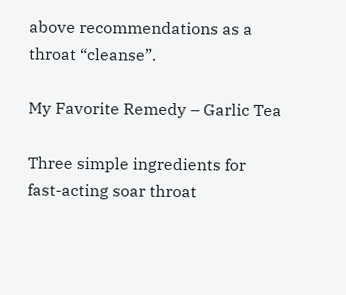above recommendations as a throat “cleanse”.

My Favorite Remedy – Garlic Tea

Three simple ingredients for fast-acting soar throat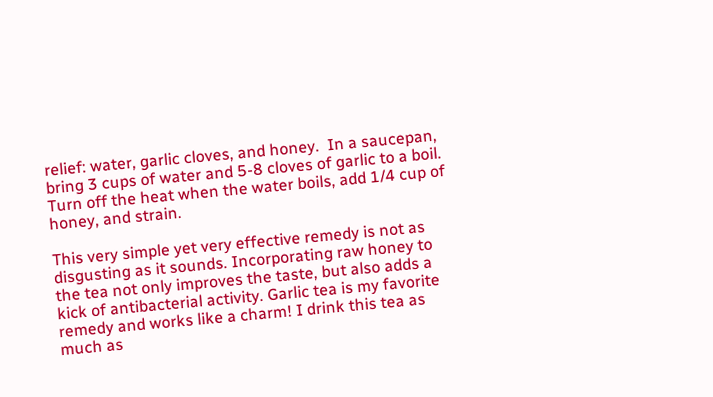relief: water, garlic cloves, and honey.  In a saucepan, bring 3 cups of water and 5-8 cloves of garlic to a boil. Turn off the heat when the water boils, add 1/4 cup of honey, and strain.

This very simple yet very effective remedy is not as disgusting as it sounds. Incorporating raw honey to the tea not only improves the taste, but also adds a kick of antibacterial activity. Garlic tea is my favorite remedy and works like a charm! I drink this tea as much as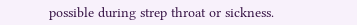possible during strep throat or sickness.